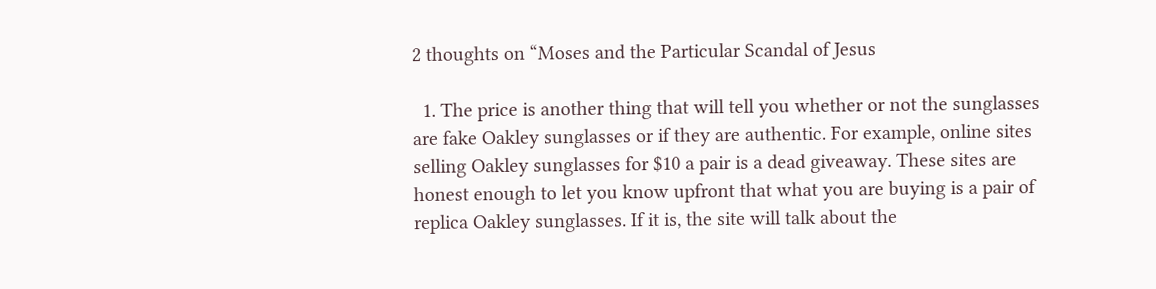2 thoughts on “Moses and the Particular Scandal of Jesus

  1. The price is another thing that will tell you whether or not the sunglasses are fake Oakley sunglasses or if they are authentic. For example, online sites selling Oakley sunglasses for $10 a pair is a dead giveaway. These sites are honest enough to let you know upfront that what you are buying is a pair of replica Oakley sunglasses. If it is, the site will talk about the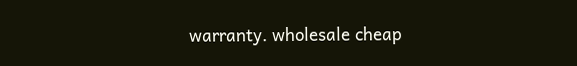warranty. wholesale cheap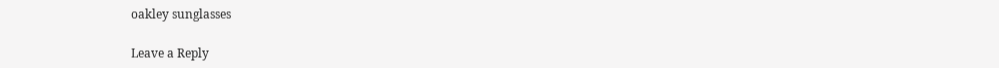oakley sunglasses

Leave a Reply